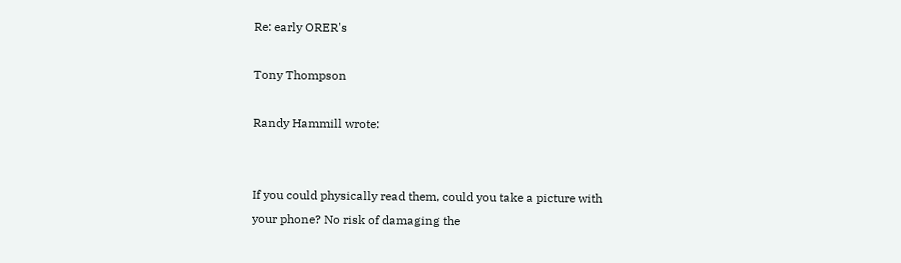Re: early ORER's

Tony Thompson

Randy Hammill wrote:


If you could physically read them, could you take a picture with your phone? No risk of damaging the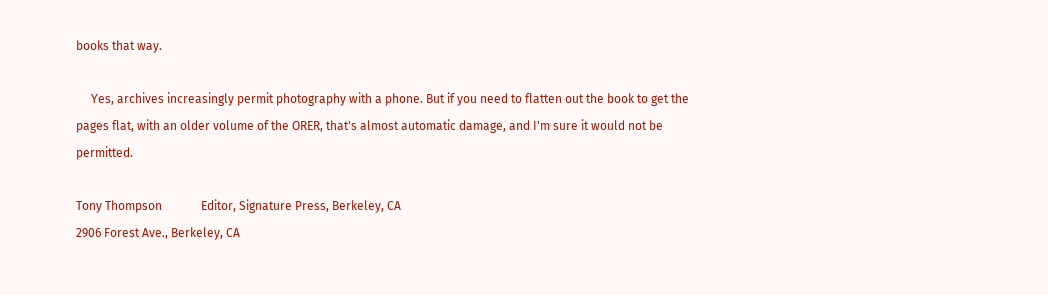books that way.

     Yes, archives increasingly permit photography with a phone. But if you need to flatten out the book to get the pages flat, with an older volume of the ORER, that's almost automatic damage, and I'm sure it would not be permitted.

Tony Thompson             Editor, Signature Press, Berkeley, CA
2906 Forest Ave., Berkeley, CA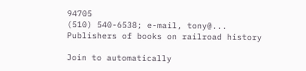94705
(510) 540-6538; e-mail, tony@...
Publishers of books on railroad history

Join to automatically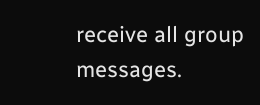receive all group messages.